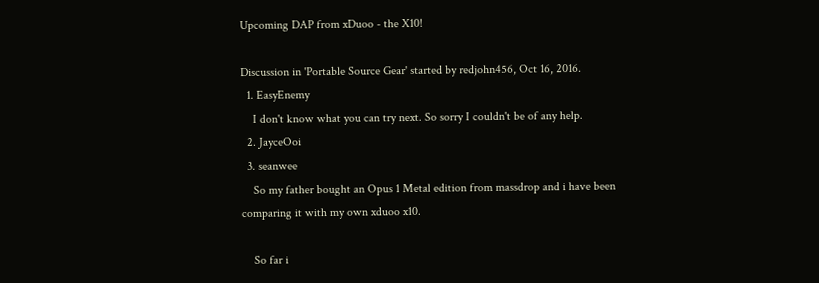Upcoming DAP from xDuoo - the X10!

Discussion in 'Portable Source Gear' started by redjohn456, Oct 16, 2016.
  1. EasyEnemy
    I don't know what you can try next. So sorry I couldn't be of any help.
  2. JayceOoi
  3. seanwee
    So my father bought an Opus 1 Metal edition from massdrop and i have been comparing it with my own xduoo x10.

    So far i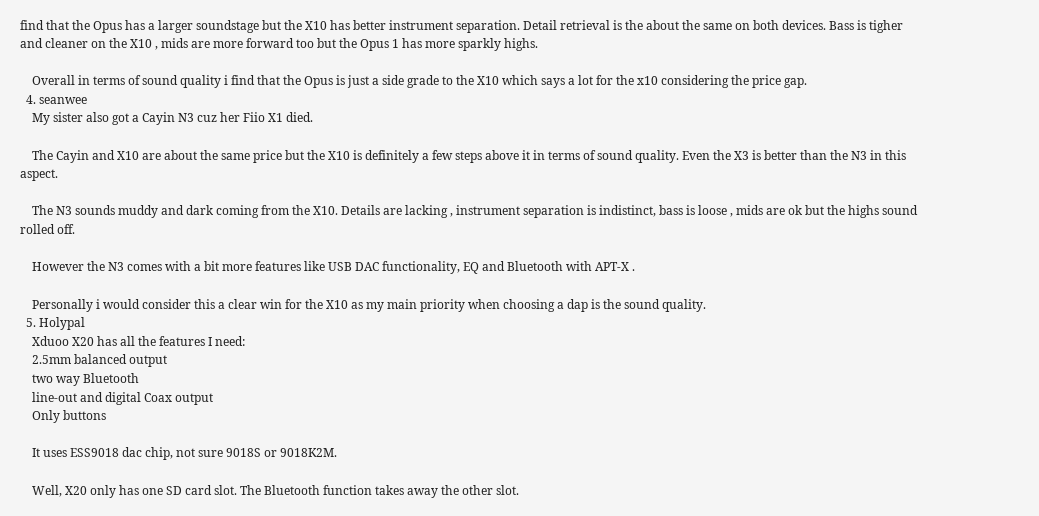find that the Opus has a larger soundstage but the X10 has better instrument separation. Detail retrieval is the about the same on both devices. Bass is tigher and cleaner on the X10 , mids are more forward too but the Opus 1 has more sparkly highs.

    Overall in terms of sound quality i find that the Opus is just a side grade to the X10 which says a lot for the x10 considering the price gap.
  4. seanwee
    My sister also got a Cayin N3 cuz her Fiio X1 died.

    The Cayin and X10 are about the same price but the X10 is definitely a few steps above it in terms of sound quality. Even the X3 is better than the N3 in this aspect.

    The N3 sounds muddy and dark coming from the X10. Details are lacking , instrument separation is indistinct, bass is loose , mids are ok but the highs sound rolled off.

    However the N3 comes with a bit more features like USB DAC functionality, EQ and Bluetooth with APT-X .

    Personally i would consider this a clear win for the X10 as my main priority when choosing a dap is the sound quality.
  5. Holypal
    Xduoo X20 has all the features I need:
    2.5mm balanced output
    two way Bluetooth
    line-out and digital Coax output
    Only buttons

    It uses ESS9018 dac chip, not sure 9018S or 9018K2M.

    Well, X20 only has one SD card slot. The Bluetooth function takes away the other slot.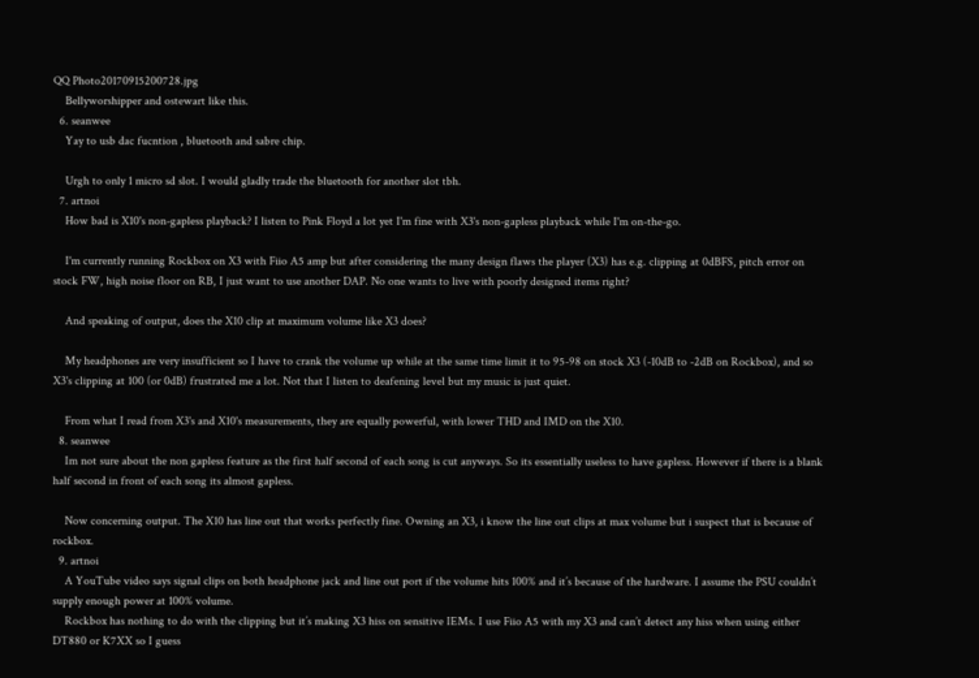QQ Photo20170915200728.jpg
    Bellyworshipper and ostewart like this.
  6. seanwee
    Yay to usb dac fucntion , bluetooth and sabre chip.

    Urgh to only 1 micro sd slot. I would gladly trade the bluetooth for another slot tbh.
  7. artnoi
    How bad is X10's non-gapless playback? I listen to Pink Floyd a lot yet I'm fine with X3's non-gapless playback while I'm on-the-go.

    I'm currently running Rockbox on X3 with Fiio A5 amp but after considering the many design flaws the player (X3) has e.g. clipping at 0dBFS, pitch error on stock FW, high noise floor on RB, I just want to use another DAP. No one wants to live with poorly designed items right?

    And speaking of output, does the X10 clip at maximum volume like X3 does?

    My headphones are very insufficient so I have to crank the volume up while at the same time limit it to 95-98 on stock X3 (-10dB to -2dB on Rockbox), and so X3's clipping at 100 (or 0dB) frustrated me a lot. Not that I listen to deafening level but my music is just quiet.

    From what I read from X3's and X10's measurements, they are equally powerful, with lower THD and IMD on the X10.
  8. seanwee
    Im not sure about the non gapless feature as the first half second of each song is cut anyways. So its essentially useless to have gapless. However if there is a blank half second in front of each song its almost gapless.

    Now concerning output. The X10 has line out that works perfectly fine. Owning an X3, i know the line out clips at max volume but i suspect that is because of rockbox.
  9. artnoi
    A YouTube video says signal clips on both headphone jack and line out port if the volume hits 100% and it’s because of the hardware. I assume the PSU couldn’t supply enough power at 100% volume.
    Rockbox has nothing to do with the clipping but it’s making X3 hiss on sensitive IEMs. I use Fiio A5 with my X3 and can’t detect any hiss when using either DT880 or K7XX so I guess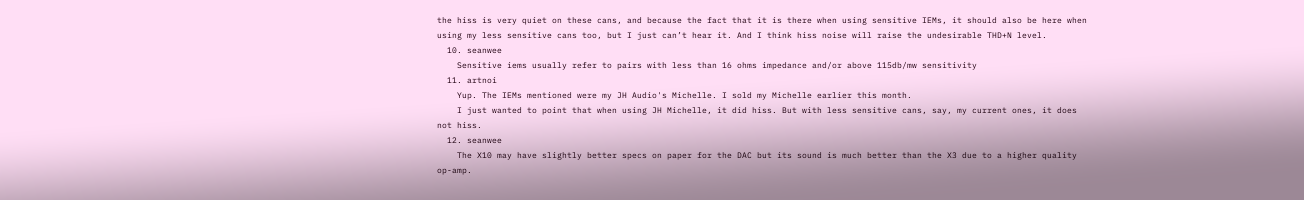the hiss is very quiet on these cans, and because the fact that it is there when using sensitive IEMs, it should also be here when using my less sensitive cans too, but I just can’t hear it. And I think hiss noise will raise the undesirable THD+N level.
  10. seanwee
    Sensitive iems usually refer to pairs with less than 16 ohms impedance and/or above 115db/mw sensitivity
  11. artnoi
    Yup. The IEMs mentioned were my JH Audio's Michelle. I sold my Michelle earlier this month.
    I just wanted to point that when using JH Michelle, it did hiss. But with less sensitive cans, say, my current ones, it does not hiss.
  12. seanwee
    The X10 may have slightly better specs on paper for the DAC but its sound is much better than the X3 due to a higher quality op-amp.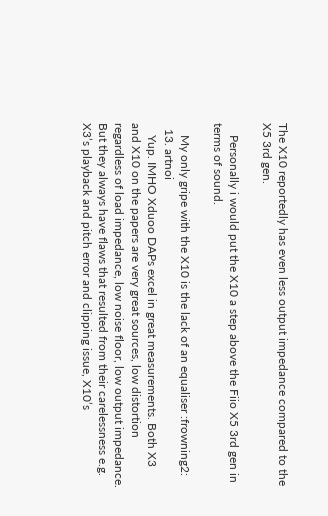The X10 reportedly has even less output impedance compared to the X5 3rd gen.

    Personally i would put the X10 a step above the Fiio X5 3rd gen in terms of sound.

    My only gripe with the X10 is the lack of an equaliser :frowning2:
  13. artnoi
    Yup. IMHO Xduoo DAPs excel in great measurements. Both X3 and X10 on the papers are very great sources, low distortion regardless of load impedance, low noise floor, low output impedance. But they always have flaws that resulted from their carelessness e.g. X3’s playback and pitch error and clipping issue, X10’s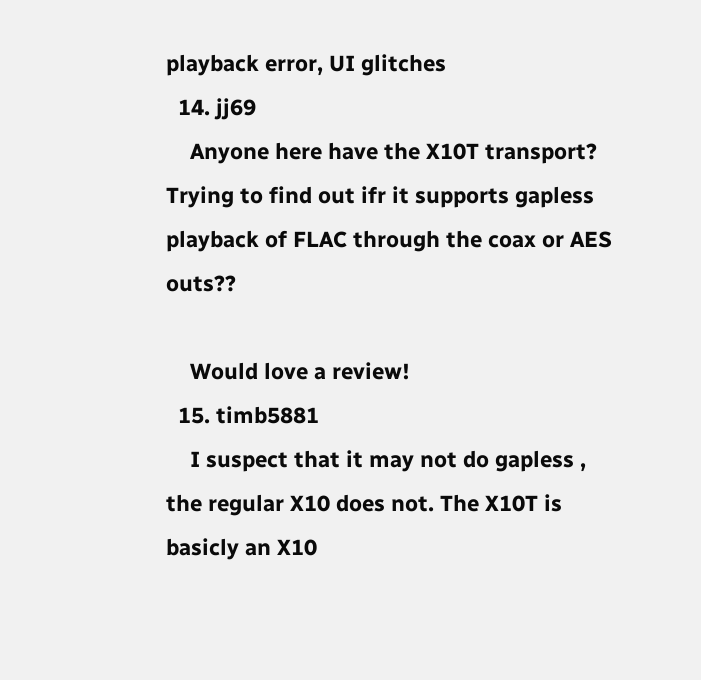playback error, UI glitches
  14. jj69
    Anyone here have the X10T transport? Trying to find out ifr it supports gapless playback of FLAC through the coax or AES outs??

    Would love a review!
  15. timb5881
    I suspect that it may not do gapless , the regular X10 does not. The X10T is basicly an X10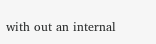with out an internal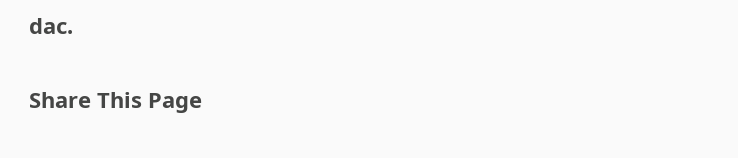dac.

Share This Page